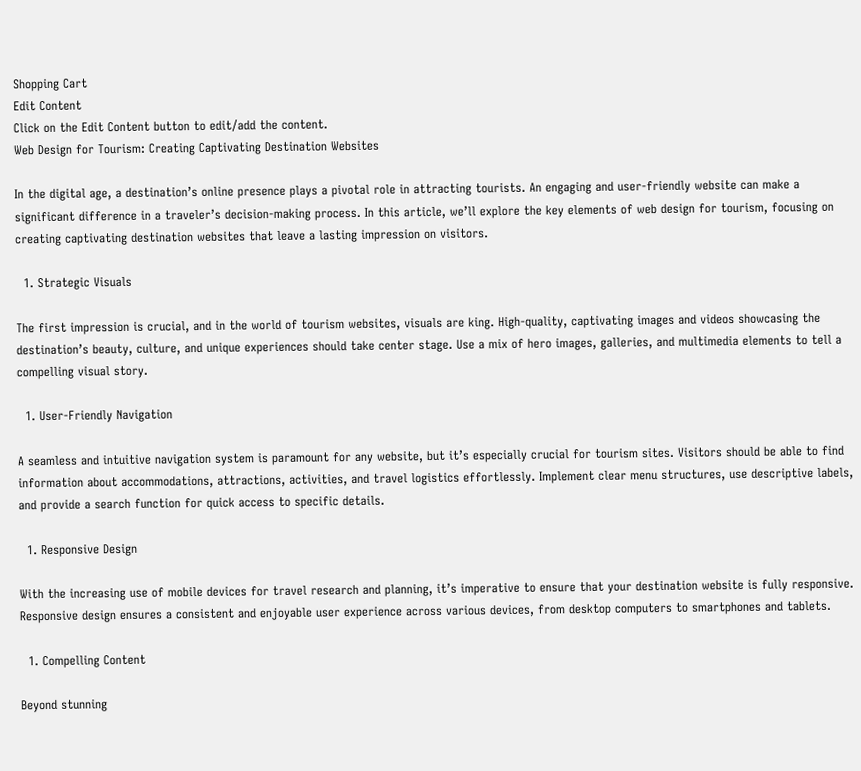Shopping Cart
Edit Content
Click on the Edit Content button to edit/add the content.
Web Design for Tourism: Creating Captivating Destination Websites

In the digital age, a destination’s online presence plays a pivotal role in attracting tourists. An engaging and user-friendly website can make a significant difference in a traveler’s decision-making process. In this article, we’ll explore the key elements of web design for tourism, focusing on creating captivating destination websites that leave a lasting impression on visitors.

  1. Strategic Visuals

The first impression is crucial, and in the world of tourism websites, visuals are king. High-quality, captivating images and videos showcasing the destination’s beauty, culture, and unique experiences should take center stage. Use a mix of hero images, galleries, and multimedia elements to tell a compelling visual story.

  1. User-Friendly Navigation

A seamless and intuitive navigation system is paramount for any website, but it’s especially crucial for tourism sites. Visitors should be able to find information about accommodations, attractions, activities, and travel logistics effortlessly. Implement clear menu structures, use descriptive labels, and provide a search function for quick access to specific details.

  1. Responsive Design

With the increasing use of mobile devices for travel research and planning, it’s imperative to ensure that your destination website is fully responsive. Responsive design ensures a consistent and enjoyable user experience across various devices, from desktop computers to smartphones and tablets.

  1. Compelling Content

Beyond stunning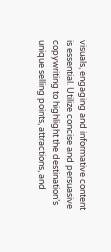visuals, engaging and informative content is essential. Utilize concise and persuasive copywriting to highlight the destination’s unique selling points, attractions, and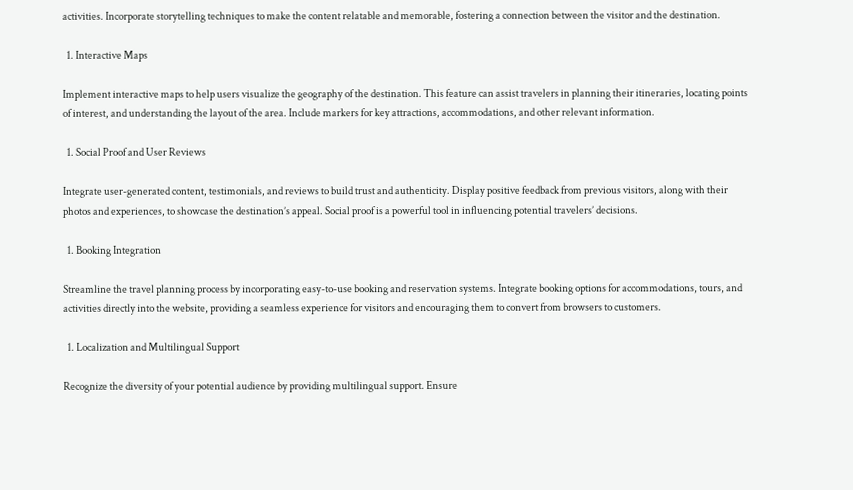activities. Incorporate storytelling techniques to make the content relatable and memorable, fostering a connection between the visitor and the destination.

  1. Interactive Maps

Implement interactive maps to help users visualize the geography of the destination. This feature can assist travelers in planning their itineraries, locating points of interest, and understanding the layout of the area. Include markers for key attractions, accommodations, and other relevant information.

  1. Social Proof and User Reviews

Integrate user-generated content, testimonials, and reviews to build trust and authenticity. Display positive feedback from previous visitors, along with their photos and experiences, to showcase the destination’s appeal. Social proof is a powerful tool in influencing potential travelers’ decisions.

  1. Booking Integration

Streamline the travel planning process by incorporating easy-to-use booking and reservation systems. Integrate booking options for accommodations, tours, and activities directly into the website, providing a seamless experience for visitors and encouraging them to convert from browsers to customers.

  1. Localization and Multilingual Support

Recognize the diversity of your potential audience by providing multilingual support. Ensure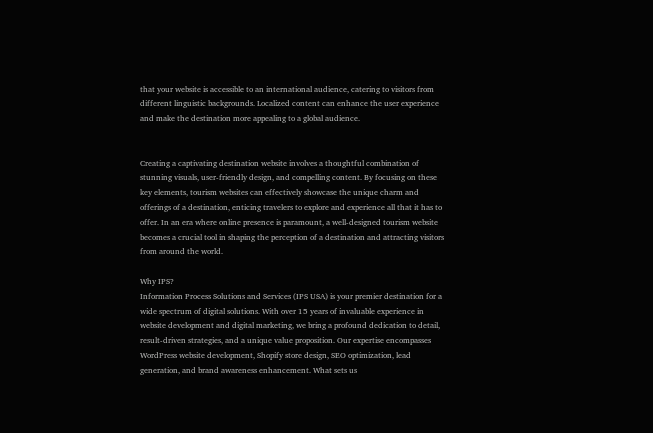that your website is accessible to an international audience, catering to visitors from different linguistic backgrounds. Localized content can enhance the user experience and make the destination more appealing to a global audience.


Creating a captivating destination website involves a thoughtful combination of stunning visuals, user-friendly design, and compelling content. By focusing on these key elements, tourism websites can effectively showcase the unique charm and offerings of a destination, enticing travelers to explore and experience all that it has to offer. In an era where online presence is paramount, a well-designed tourism website becomes a crucial tool in shaping the perception of a destination and attracting visitors from around the world.

Why IPS?
Information Process Solutions and Services (IPS USA) is your premier destination for a wide spectrum of digital solutions. With over 15 years of invaluable experience in website development and digital marketing, we bring a profound dedication to detail, result-driven strategies, and a unique value proposition. Our expertise encompasses WordPress website development, Shopify store design, SEO optimization, lead generation, and brand awareness enhancement. What sets us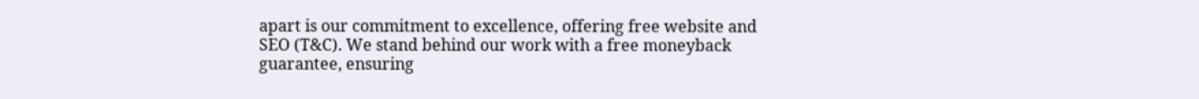apart is our commitment to excellence, offering free website and SEO (T&C). We stand behind our work with a free moneyback guarantee, ensuring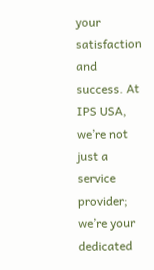your satisfaction and success. At IPS USA, we’re not just a service provider; we’re your dedicated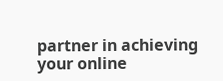partner in achieving your online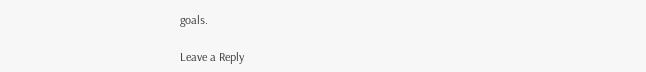goals.

Leave a Reply